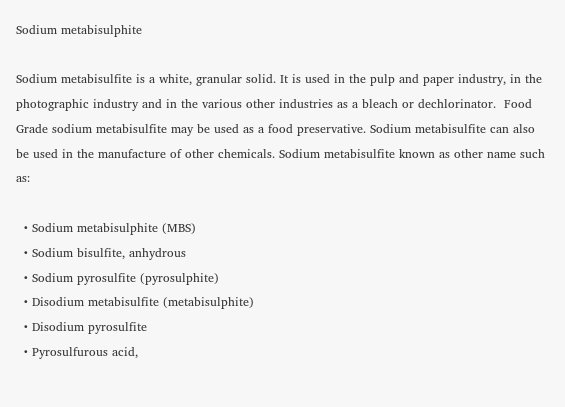Sodium metabisulphite

Sodium metabisulfite is a white, granular solid. It is used in the pulp and paper industry, in the photographic industry and in the various other industries as a bleach or dechlorinator.  Food Grade sodium metabisulfite may be used as a food preservative. Sodium metabisulfite can also be used in the manufacture of other chemicals. Sodium metabisulfite known as other name such as:

  • Sodium metabisulphite (MBS)
  • Sodium bisulfite, anhydrous
  • Sodium pyrosulfite (pyrosulphite)
  • Disodium metabisulfite (metabisulphite)
  • Disodium pyrosulfite
  • Pyrosulfurous acid,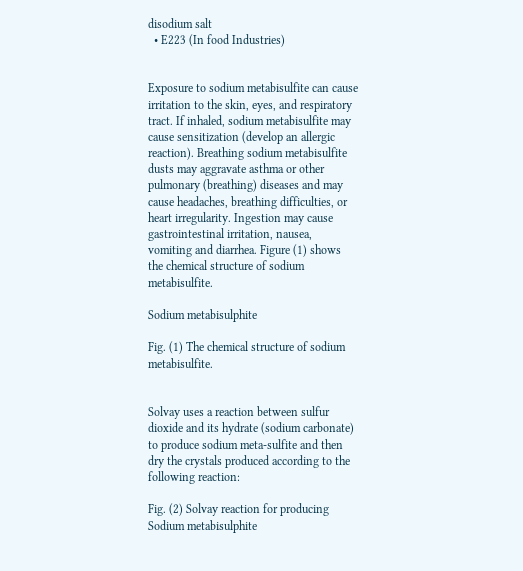disodium salt
  • E223 (In food Industries)


Exposure to sodium metabisulfite can cause irritation to the skin, eyes, and respiratory tract. If inhaled, sodium metabisulfite may  cause sensitization (develop an allergic reaction). Breathing sodium metabisulfite dusts may aggravate asthma or other pulmonary (breathing) diseases and may cause headaches, breathing difficulties, or heart irregularity. Ingestion may cause gastrointestinal irritation, nausea, vomiting and diarrhea. Figure (1) shows the chemical structure of sodium metabisulfite.

Sodium metabisulphite

Fig. (1) The chemical structure of sodium metabisulfite.


Solvay uses a reaction between sulfur dioxide and its hydrate (sodium carbonate) to produce sodium meta-sulfite and then dry the crystals produced according to the following reaction:

Fig. (2) Solvay reaction for producing Sodium metabisulphite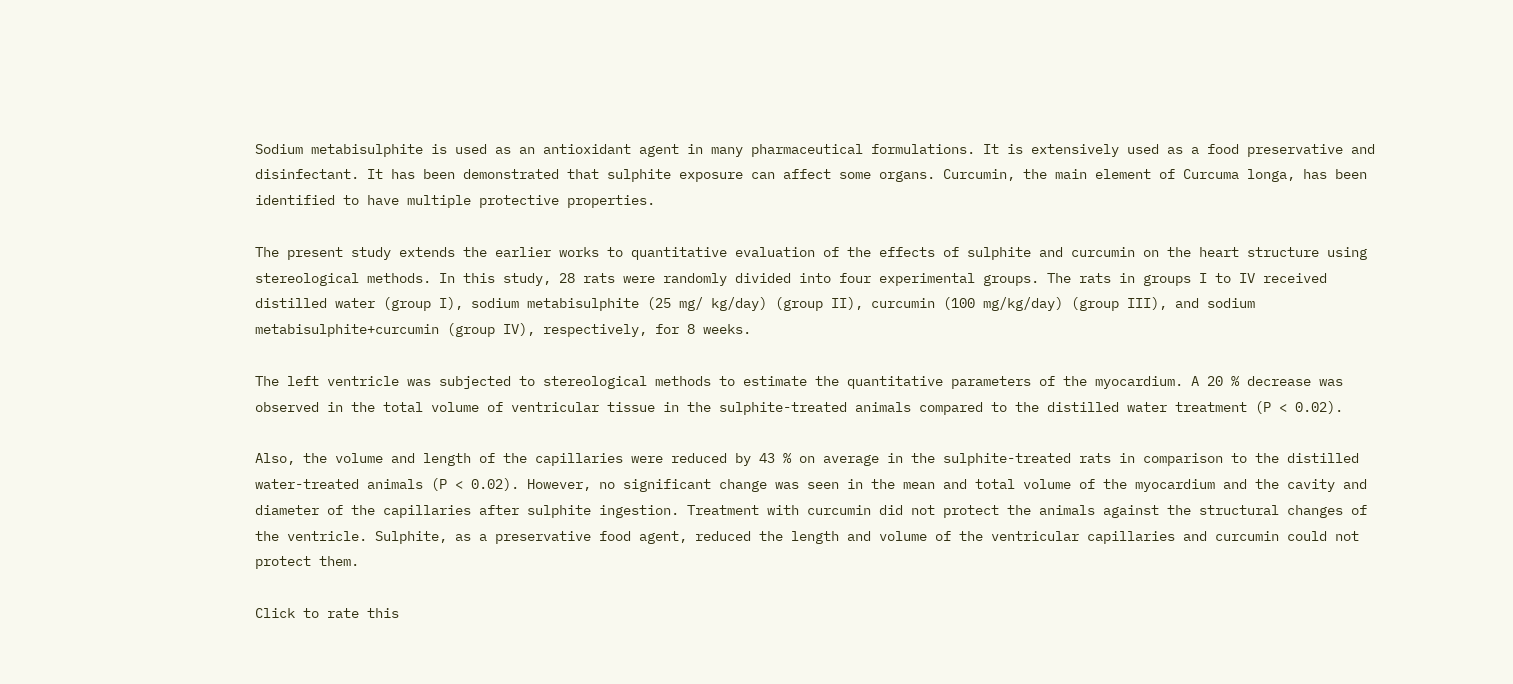Sodium metabisulphite is used as an antioxidant agent in many pharmaceutical formulations. It is extensively used as a food preservative and disinfectant. It has been demonstrated that sulphite exposure can affect some organs. Curcumin, the main element of Curcuma longa, has been identified to have multiple protective properties.

The present study extends the earlier works to quantitative evaluation of the effects of sulphite and curcumin on the heart structure using stereological methods. In this study, 28 rats were randomly divided into four experimental groups. The rats in groups I to IV received distilled water (group I), sodium metabisulphite (25 mg/ kg/day) (group II), curcumin (100 mg/kg/day) (group III), and sodium metabisulphite+curcumin (group IV), respectively, for 8 weeks.

The left ventricle was subjected to stereological methods to estimate the quantitative parameters of the myocardium. A 20 % decrease was observed in the total volume of ventricular tissue in the sulphite-treated animals compared to the distilled water treatment (P < 0.02).

Also, the volume and length of the capillaries were reduced by 43 % on average in the sulphite-treated rats in comparison to the distilled water-treated animals (P < 0.02). However, no significant change was seen in the mean and total volume of the myocardium and the cavity and diameter of the capillaries after sulphite ingestion. Treatment with curcumin did not protect the animals against the structural changes of the ventricle. Sulphite, as a preservative food agent, reduced the length and volume of the ventricular capillaries and curcumin could not protect them.

Click to rate this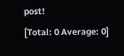post!
[Total: 0 Average: 0]